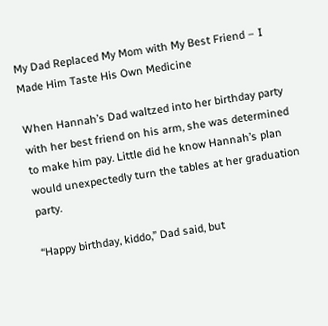My Dad Replaced My Mom with My Best Friend – I Made Him Taste His Own Medicine

When Hannah’s Dad waltzed into her birthday party with her best friend on his arm, she was determined to make him pay. Little did he know Hannah’s plan would unexpectedly turn the tables at her graduation party.

“Happy birthday, kiddo,” Dad said, but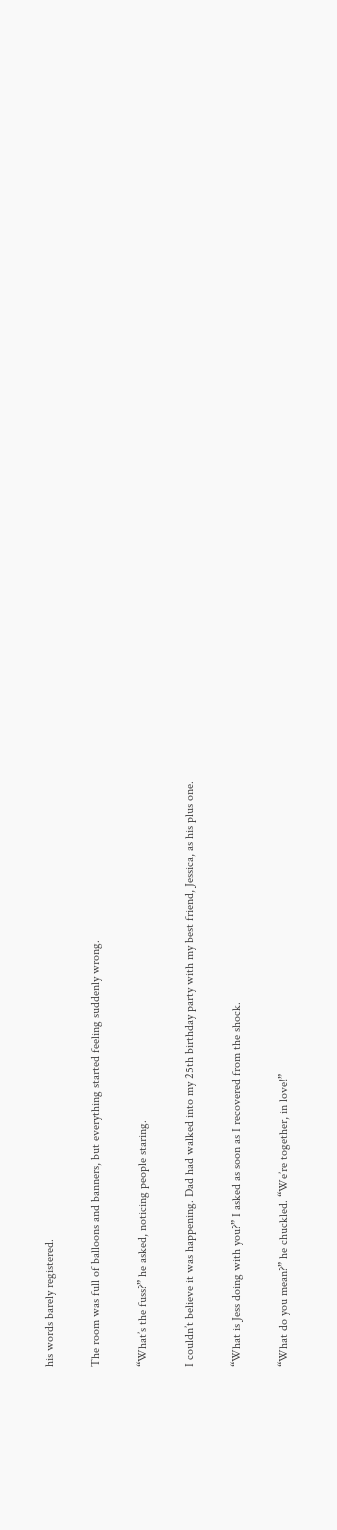his words barely registered.

The room was full of balloons and banners, but everything started feeling suddenly wrong.

“What’s the fuss?” he asked, noticing people staring.

I couldn’t believe it was happening. Dad had walked into my 25th birthday party with my best friend, Jessica, as his plus one.

“What is Jess doing with you?” I asked as soon as I recovered from the shock.

“What do you mean?” he chuckled. “We’re together, in love!”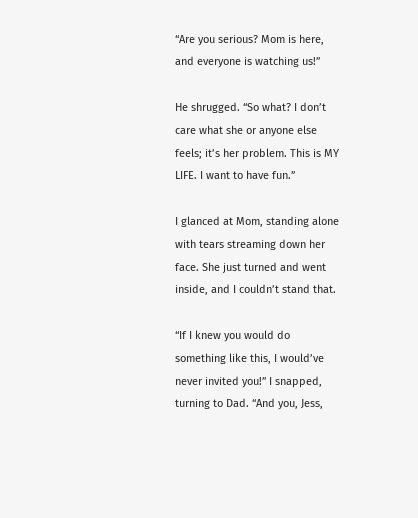“Are you serious? Mom is here, and everyone is watching us!”

He shrugged. “So what? I don’t care what she or anyone else feels; it’s her problem. This is MY LIFE. I want to have fun.”

I glanced at Mom, standing alone with tears streaming down her face. She just turned and went inside, and I couldn’t stand that.

“If I knew you would do something like this, I would’ve never invited you!” I snapped, turning to Dad. “And you, Jess,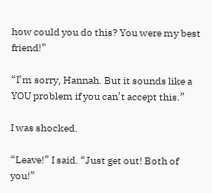how could you do this? You were my best friend!”

“I’m sorry, Hannah. But it sounds like a YOU problem if you can’t accept this.”

I was shocked.

“Leave!” I said. “Just get out! Both of you!”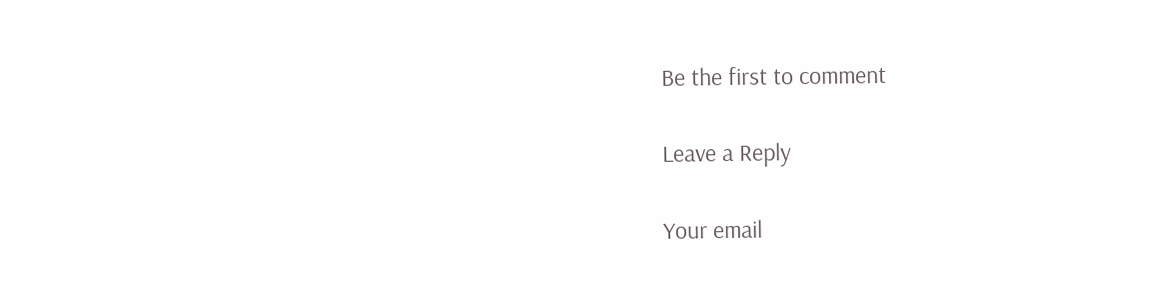Be the first to comment

Leave a Reply

Your email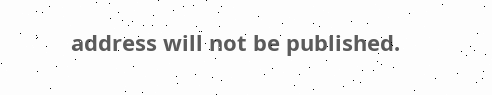address will not be published.